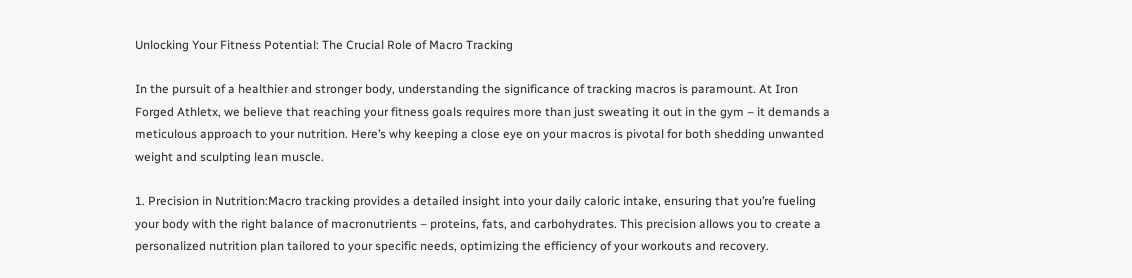Unlocking Your Fitness Potential: The Crucial Role of Macro Tracking

In the pursuit of a healthier and stronger body, understanding the significance of tracking macros is paramount. At Iron Forged Athletx, we believe that reaching your fitness goals requires more than just sweating it out in the gym – it demands a meticulous approach to your nutrition. Here’s why keeping a close eye on your macros is pivotal for both shedding unwanted weight and sculpting lean muscle.

1. Precision in Nutrition:Macro tracking provides a detailed insight into your daily caloric intake, ensuring that you’re fueling your body with the right balance of macronutrients – proteins, fats, and carbohydrates. This precision allows you to create a personalized nutrition plan tailored to your specific needs, optimizing the efficiency of your workouts and recovery.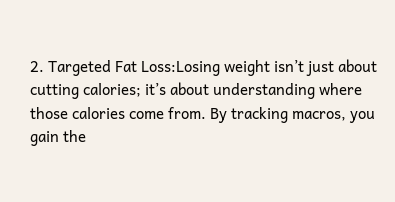2. Targeted Fat Loss:Losing weight isn’t just about cutting calories; it’s about understanding where those calories come from. By tracking macros, you gain the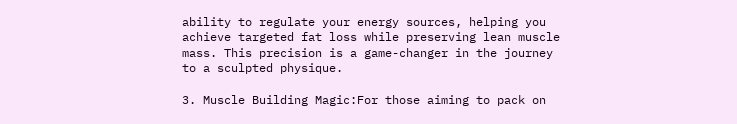ability to regulate your energy sources, helping you achieve targeted fat loss while preserving lean muscle mass. This precision is a game-changer in the journey to a sculpted physique.

3. Muscle Building Magic:For those aiming to pack on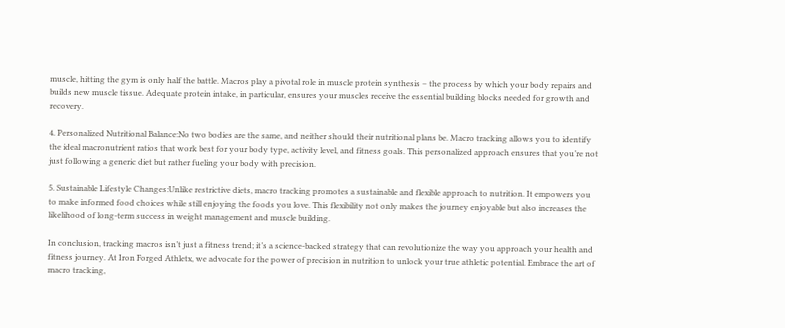muscle, hitting the gym is only half the battle. Macros play a pivotal role in muscle protein synthesis – the process by which your body repairs and builds new muscle tissue. Adequate protein intake, in particular, ensures your muscles receive the essential building blocks needed for growth and recovery.

4. Personalized Nutritional Balance:No two bodies are the same, and neither should their nutritional plans be. Macro tracking allows you to identify the ideal macronutrient ratios that work best for your body type, activity level, and fitness goals. This personalized approach ensures that you’re not just following a generic diet but rather fueling your body with precision.

5. Sustainable Lifestyle Changes:Unlike restrictive diets, macro tracking promotes a sustainable and flexible approach to nutrition. It empowers you to make informed food choices while still enjoying the foods you love. This flexibility not only makes the journey enjoyable but also increases the likelihood of long-term success in weight management and muscle building.

In conclusion, tracking macros isn’t just a fitness trend; it’s a science-backed strategy that can revolutionize the way you approach your health and fitness journey. At Iron Forged Athletx, we advocate for the power of precision in nutrition to unlock your true athletic potential. Embrace the art of macro tracking,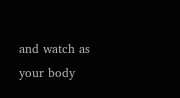and watch as your body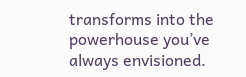transforms into the powerhouse you’ve always envisioned.